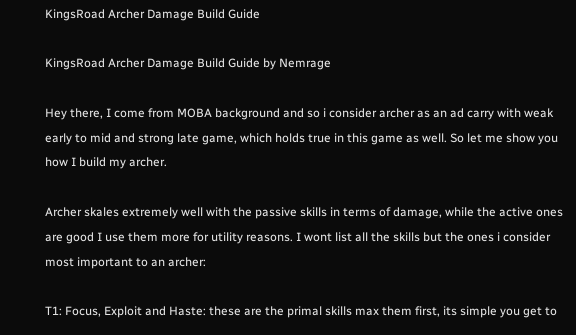KingsRoad Archer Damage Build Guide

KingsRoad Archer Damage Build Guide by Nemrage

Hey there, I come from MOBA background and so i consider archer as an ad carry with weak early to mid and strong late game, which holds true in this game as well. So let me show you how I build my archer.

Archer skales extremely well with the passive skills in terms of damage, while the active ones are good I use them more for utility reasons. I wont list all the skills but the ones i consider most important to an archer:

T1: Focus, Exploit and Haste: these are the primal skills max them first, its simple you get to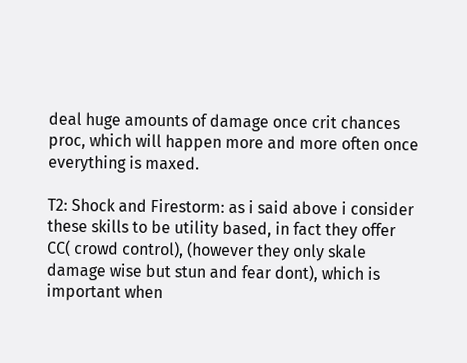deal huge amounts of damage once crit chances proc, which will happen more and more often once everything is maxed.

T2: Shock and Firestorm: as i said above i consider these skills to be utility based, in fact they offer CC( crowd control), (however they only skale damage wise but stun and fear dont), which is important when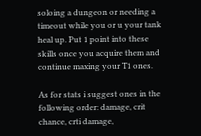soloing a dungeon or needing a timeout while you or u your tank heal up. Put 1 point into these skills once you acquire them and continue maxing your T1 ones.

As for stats i suggest ones in the following order: damage, crit chance, crti damage,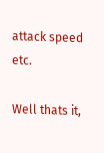attack speed etc.

Well thats it,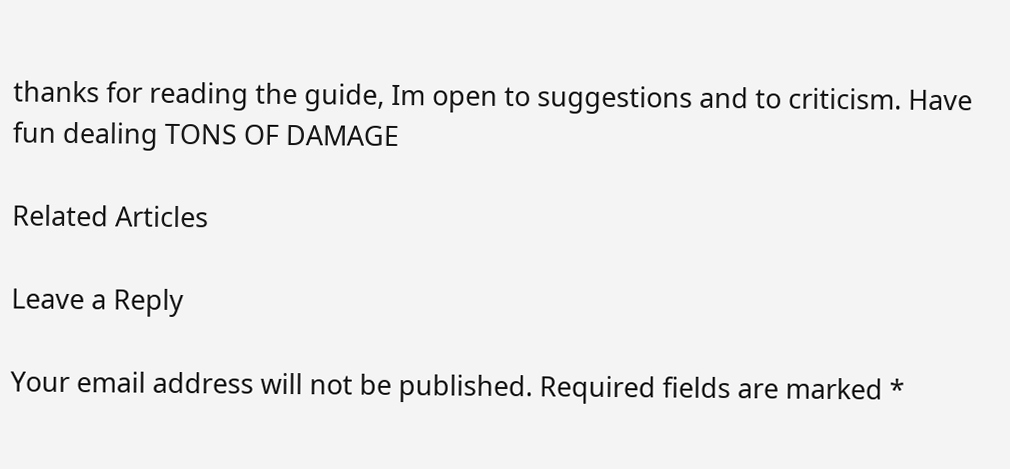thanks for reading the guide, Im open to suggestions and to criticism. Have fun dealing TONS OF DAMAGE

Related Articles

Leave a Reply

Your email address will not be published. Required fields are marked *